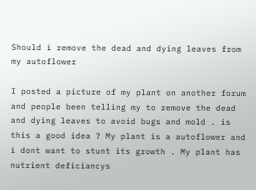Should i remove the dead and dying leaves from my autoflower

I posted a picture of my plant on another forum and people been telling my to remove the dead and dying leaves to avoid bugs and mold . is this a good idea ? My plant is a autoflower and i dont want to stunt its growth . My plant has nutrient deficiancys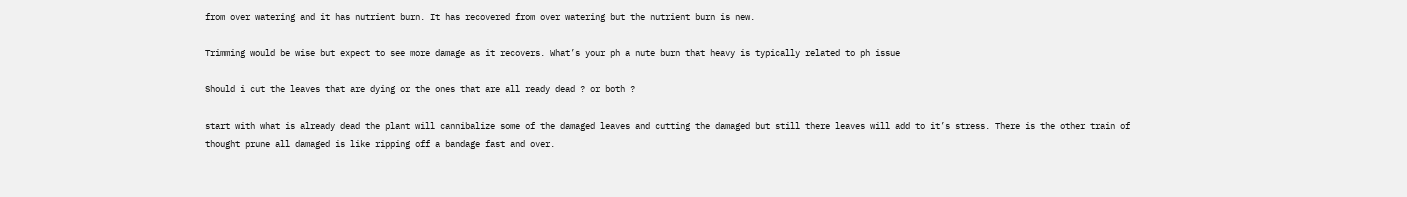from over watering and it has nutrient burn. It has recovered from over watering but the nutrient burn is new.

Trimming would be wise but expect to see more damage as it recovers. What’s your ph a nute burn that heavy is typically related to ph issue

Should i cut the leaves that are dying or the ones that are all ready dead ? or both ?

start with what is already dead the plant will cannibalize some of the damaged leaves and cutting the damaged but still there leaves will add to it’s stress. There is the other train of thought prune all damaged is like ripping off a bandage fast and over.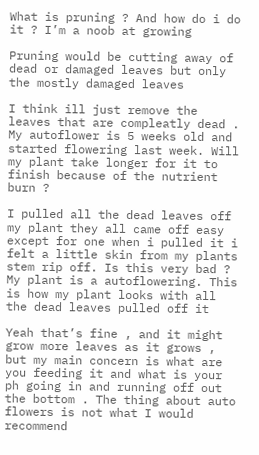What is pruning ? And how do i do it ? I’m a noob at growing

Pruning would be cutting away of dead or damaged leaves but only the mostly damaged leaves

I think ill just remove the leaves that are compleatly dead . My autoflower is 5 weeks old and started flowering last week. Will my plant take longer for it to finish because of the nutrient burn ?

I pulled all the dead leaves off my plant they all came off easy except for one when i pulled it i felt a little skin from my plants stem rip off. Is this very bad ? My plant is a autoflowering. This is how my plant looks with all the dead leaves pulled off it

Yeah that’s fine , and it might grow more leaves as it grows , but my main concern is what are you feeding it and what is your ph going in and running off out the bottom . The thing about auto flowers is not what I would recommend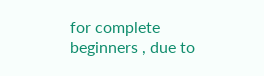for complete beginners , due to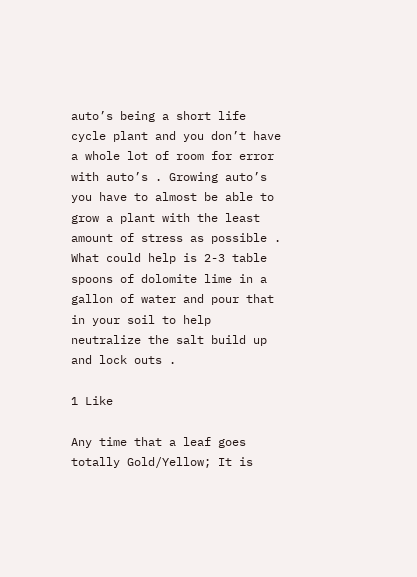auto’s being a short life cycle plant and you don’t have a whole lot of room for error with auto’s . Growing auto’s you have to almost be able to grow a plant with the least amount of stress as possible . What could help is 2-3 table spoons of dolomite lime in a gallon of water and pour that in your soil to help neutralize the salt build up and lock outs .

1 Like

Any time that a leaf goes totally Gold/Yellow; It is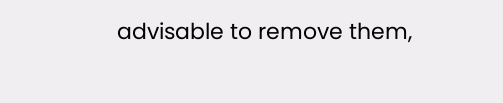advisable to remove them,